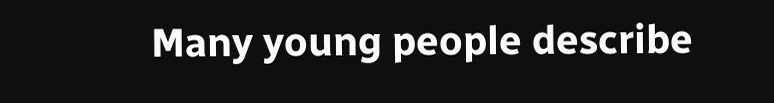Many young people describe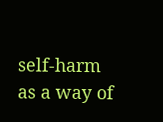self-harm as a way of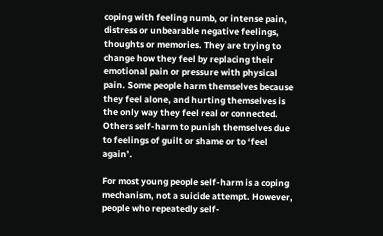coping with feeling numb, or intense pain, distress or unbearable negative feelings, thoughts or memories. They are trying to change how they feel by replacing their emotional pain or pressure with physical pain. Some people harm themselves because they feel alone, and hurting themselves is the only way they feel real or connected. Others self-harm to punish themselves due to feelings of guilt or shame or to ‘feel again’.

For most young people self-harm is a coping mechanism, not a suicide attempt. However, people who repeatedly self-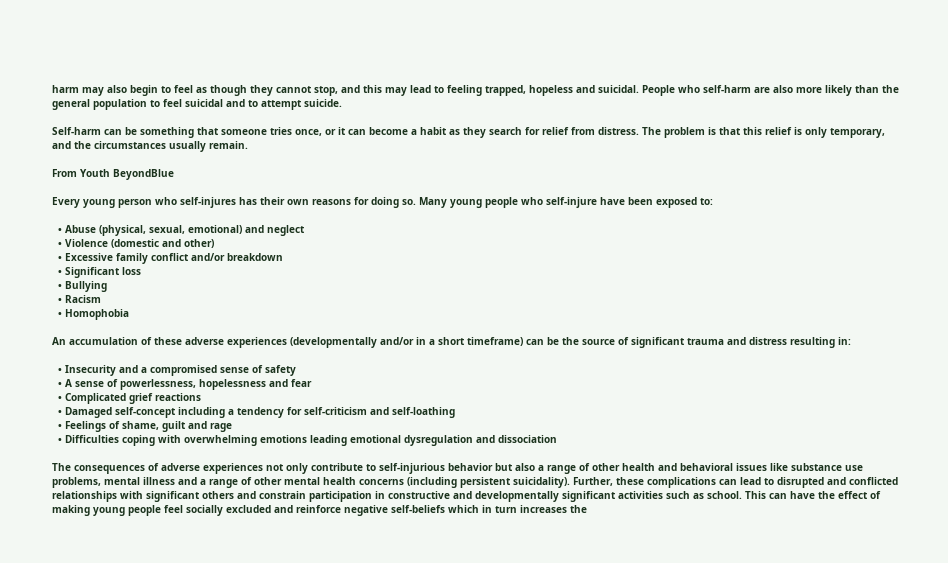harm may also begin to feel as though they cannot stop, and this may lead to feeling trapped, hopeless and suicidal. People who self-harm are also more likely than the general population to feel suicidal and to attempt suicide.

Self-harm can be something that someone tries once, or it can become a habit as they search for relief from distress. The problem is that this relief is only temporary, and the circumstances usually remain.

From Youth BeyondBlue

Every young person who self-injures has their own reasons for doing so. Many young people who self-injure have been exposed to:

  • Abuse (physical, sexual, emotional) and neglect
  • Violence (domestic and other)
  • Excessive family conflict and/or breakdown
  • Significant loss
  • Bullying
  • Racism
  • Homophobia

An accumulation of these adverse experiences (developmentally and/or in a short timeframe) can be the source of significant trauma and distress resulting in:

  • Insecurity and a compromised sense of safety
  • A sense of powerlessness, hopelessness and fear
  • Complicated grief reactions
  • Damaged self-concept including a tendency for self-criticism and self-loathing
  • Feelings of shame, guilt and rage
  • Difficulties coping with overwhelming emotions leading emotional dysregulation and dissociation

The consequences of adverse experiences not only contribute to self-injurious behavior but also a range of other health and behavioral issues like substance use problems, mental illness and a range of other mental health concerns (including persistent suicidality). Further, these complications can lead to disrupted and conflicted relationships with significant others and constrain participation in constructive and developmentally significant activities such as school. This can have the effect of making young people feel socially excluded and reinforce negative self-beliefs which in turn increases the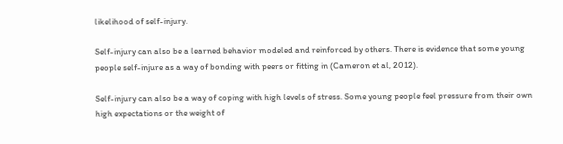likelihood of self-injury.

Self-injury can also be a learned behavior modeled and reinforced by others. There is evidence that some young people self-injure as a way of bonding with peers or fitting in (Cameron et al, 2012).

Self-injury can also be a way of coping with high levels of stress. Some young people feel pressure from their own high expectations or the weight of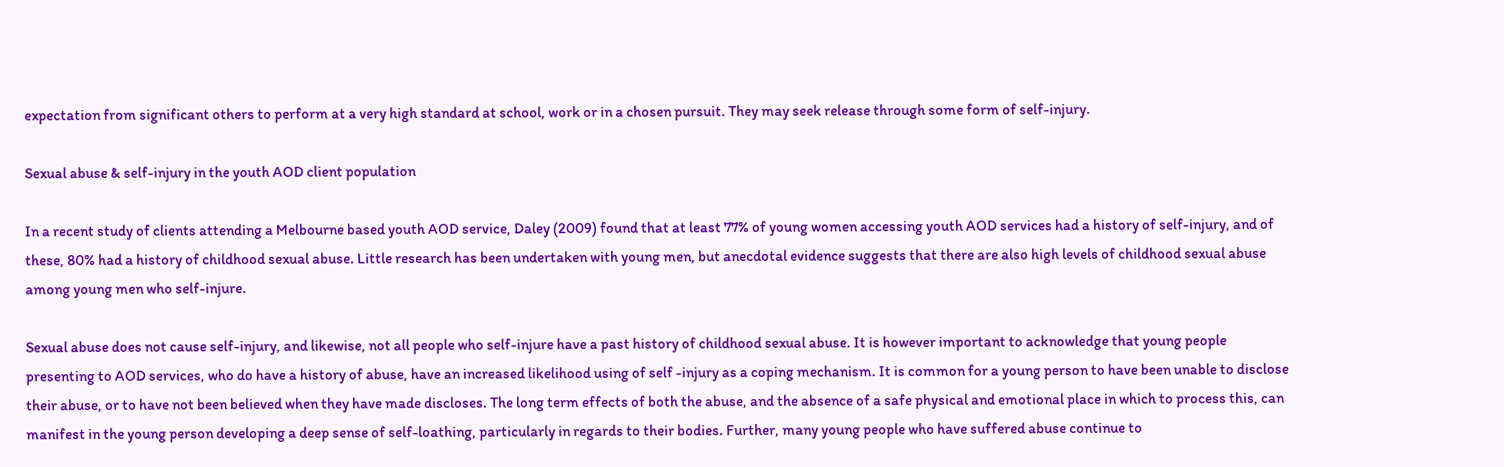expectation from significant others to perform at a very high standard at school, work or in a chosen pursuit. They may seek release through some form of self-injury.

Sexual abuse & self-injury in the youth AOD client population

In a recent study of clients attending a Melbourne based youth AOD service, Daley (2009) found that at least 77% of young women accessing youth AOD services had a history of self-injury, and of these, 80% had a history of childhood sexual abuse. Little research has been undertaken with young men, but anecdotal evidence suggests that there are also high levels of childhood sexual abuse among young men who self-injure.

Sexual abuse does not cause self-injury, and likewise, not all people who self-injure have a past history of childhood sexual abuse. It is however important to acknowledge that young people presenting to AOD services, who do have a history of abuse, have an increased likelihood using of self -injury as a coping mechanism. It is common for a young person to have been unable to disclose their abuse, or to have not been believed when they have made discloses. The long term effects of both the abuse, and the absence of a safe physical and emotional place in which to process this, can manifest in the young person developing a deep sense of self-loathing, particularly in regards to their bodies. Further, many young people who have suffered abuse continue to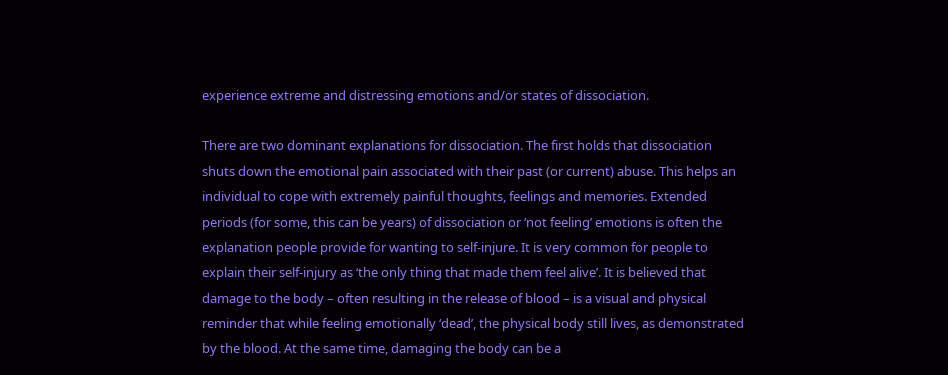experience extreme and distressing emotions and/or states of dissociation.

There are two dominant explanations for dissociation. The first holds that dissociation shuts down the emotional pain associated with their past (or current) abuse. This helps an individual to cope with extremely painful thoughts, feelings and memories. Extended periods (for some, this can be years) of dissociation or ‘not feeling’ emotions is often the explanation people provide for wanting to self-injure. It is very common for people to explain their self-injury as ‘the only thing that made them feel alive’. It is believed that damage to the body – often resulting in the release of blood – is a visual and physical reminder that while feeling emotionally ‘dead’, the physical body still lives, as demonstrated by the blood. At the same time, damaging the body can be a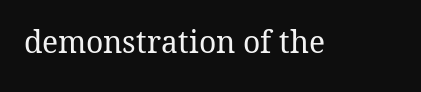demonstration of the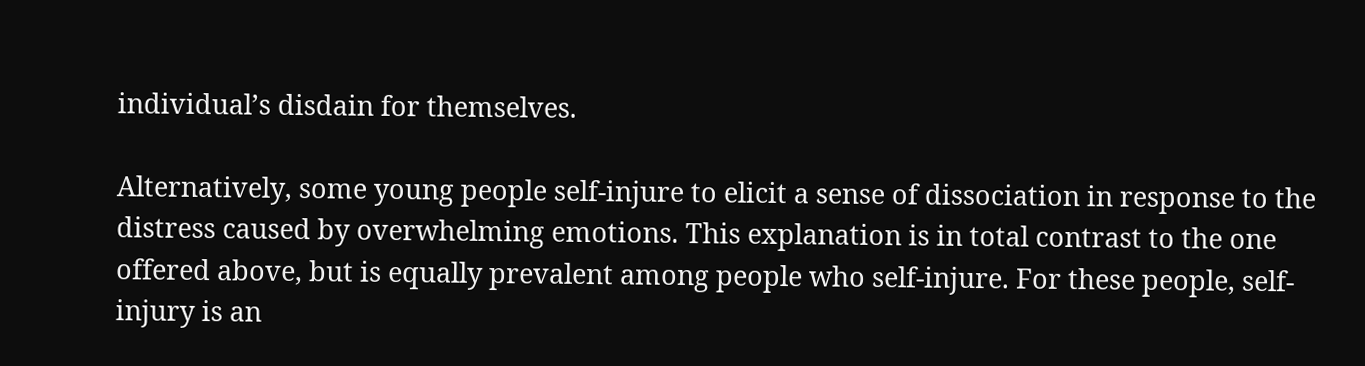individual’s disdain for themselves.

Alternatively, some young people self-injure to elicit a sense of dissociation in response to the distress caused by overwhelming emotions. This explanation is in total contrast to the one offered above, but is equally prevalent among people who self-injure. For these people, self-injury is an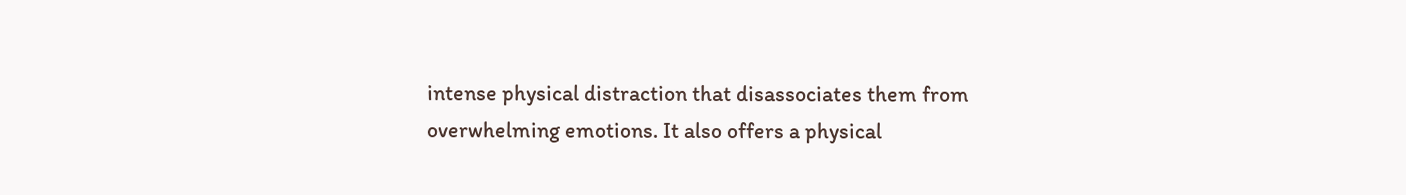intense physical distraction that disassociates them from overwhelming emotions. It also offers a physical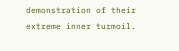demonstration of their extreme inner turmoil.